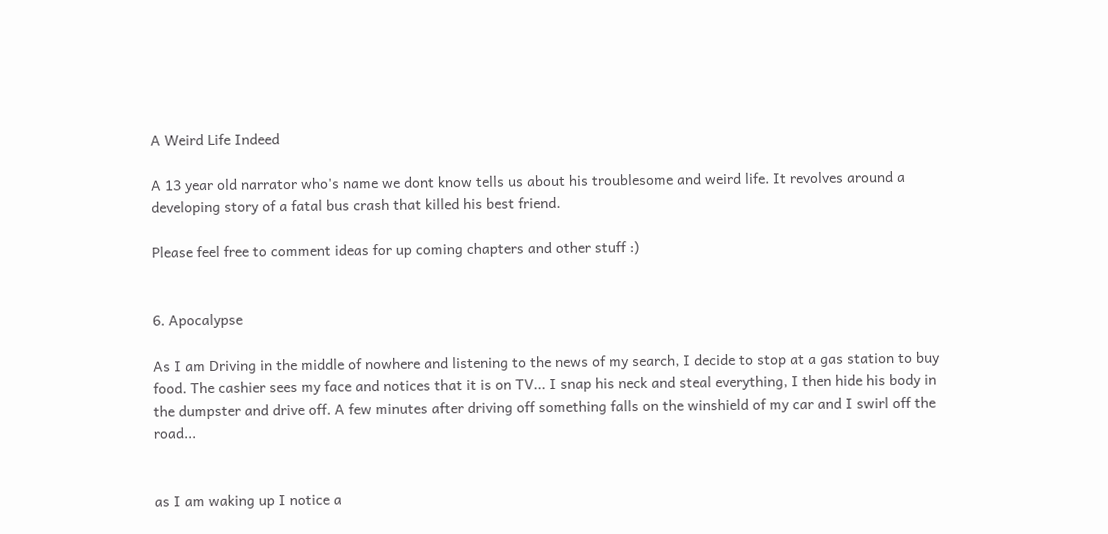A Weird Life Indeed

A 13 year old narrator who's name we dont know tells us about his troublesome and weird life. It revolves around a developing story of a fatal bus crash that killed his best friend.

Please feel free to comment ideas for up coming chapters and other stuff :)


6. Apocalypse

As I am Driving in the middle of nowhere and listening to the news of my search, I decide to stop at a gas station to buy food. The cashier sees my face and notices that it is on TV... I snap his neck and steal everything, I then hide his body in the dumpster and drive off. A few minutes after driving off something falls on the winshield of my car and I swirl off the road...


as I am waking up I notice a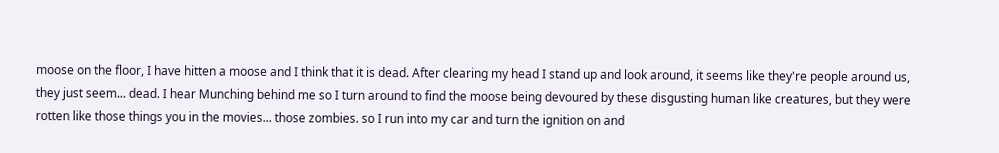moose on the floor, I have hitten a moose and I think that it is dead. After clearing my head I stand up and look around, it seems like they're people around us, they just seem... dead. I hear Munching behind me so I turn around to find the moose being devoured by these disgusting human like creatures, but they were rotten like those things you in the movies... those zombies. so I run into my car and turn the ignition on and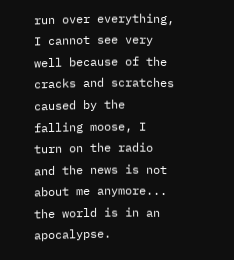run over everything, I cannot see very well because of the cracks and scratches caused by the falling moose, I turn on the radio and the news is not about me anymore... the world is in an apocalypse.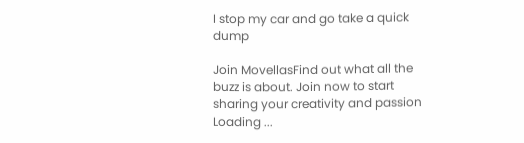I stop my car and go take a quick dump

Join MovellasFind out what all the buzz is about. Join now to start sharing your creativity and passion
Loading ...